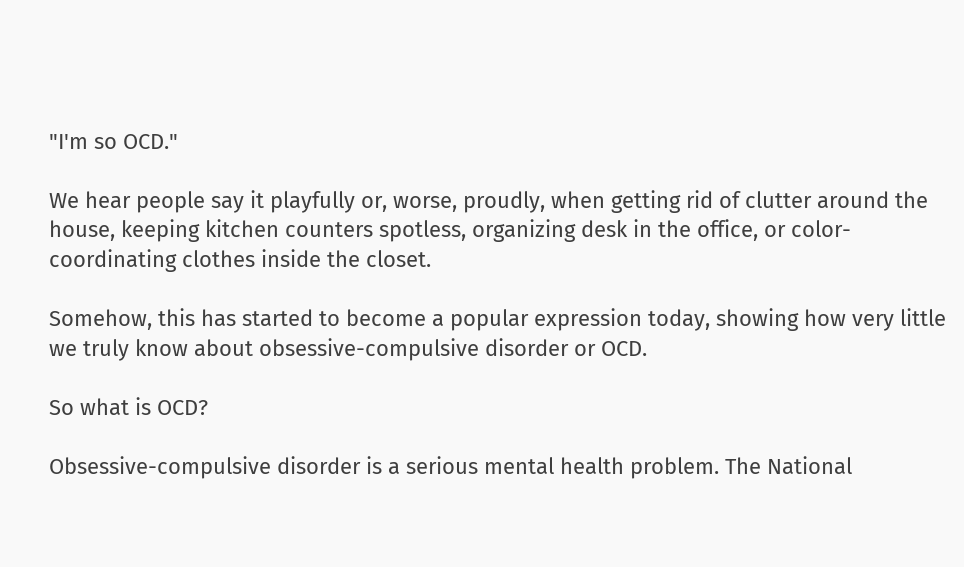"I'm so OCD."

We hear people say it playfully or, worse, proudly, when getting rid of clutter around the house, keeping kitchen counters spotless, organizing desk in the office, or color-coordinating clothes inside the closet.

Somehow, this has started to become a popular expression today, showing how very little we truly know about obsessive-compulsive disorder or OCD.

So what is OCD?

Obsessive-compulsive disorder is a serious mental health problem. The National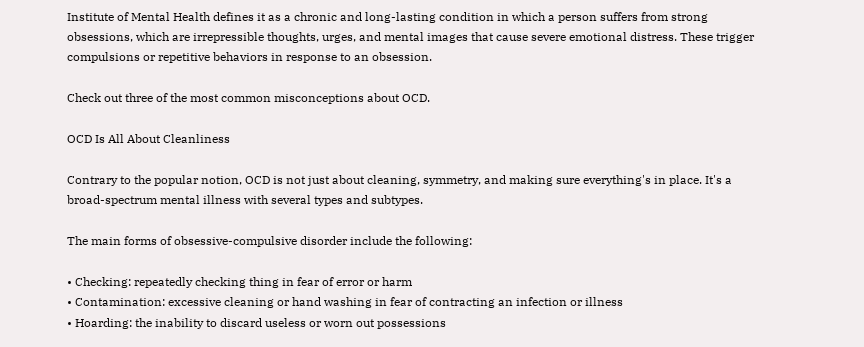Institute of Mental Health defines it as a chronic and long-lasting condition in which a person suffers from strong obsessions, which are irrepressible thoughts, urges, and mental images that cause severe emotional distress. These trigger compulsions or repetitive behaviors in response to an obsession.

Check out three of the most common misconceptions about OCD.

OCD Is All About Cleanliness

Contrary to the popular notion, OCD is not just about cleaning, symmetry, and making sure everything's in place. It's a broad-spectrum mental illness with several types and subtypes.

The main forms of obsessive-compulsive disorder include the following:

• Checking: repeatedly checking thing in fear of error or harm
• Contamination: excessive cleaning or hand washing in fear of contracting an infection or illness
• Hoarding: the inability to discard useless or worn out possessions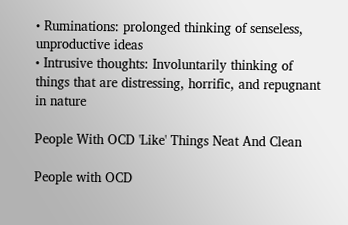• Ruminations: prolonged thinking of senseless, unproductive ideas
• Intrusive thoughts: Involuntarily thinking of things that are distressing, horrific, and repugnant in nature

People With OCD 'Like' Things Neat And Clean

People with OCD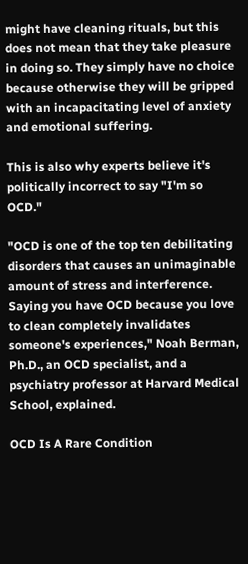might have cleaning rituals, but this does not mean that they take pleasure in doing so. They simply have no choice because otherwise they will be gripped with an incapacitating level of anxiety and emotional suffering.

This is also why experts believe it's politically incorrect to say "I'm so OCD."

"OCD is one of the top ten debilitating disorders that causes an unimaginable amount of stress and interference. Saying you have OCD because you love to clean completely invalidates someone's experiences," Noah Berman, Ph.D., an OCD specialist, and a psychiatry professor at Harvard Medical School, explained.

OCD Is A Rare Condition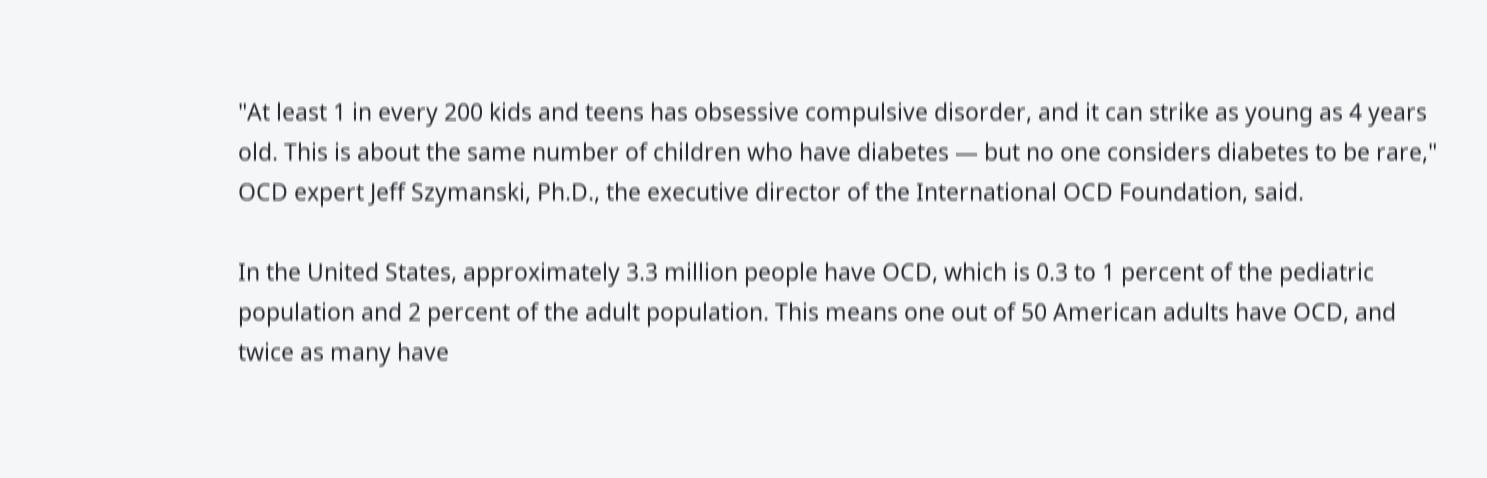"At least 1 in every 200 kids and teens has obsessive compulsive disorder, and it can strike as young as 4 years old. This is about the same number of children who have diabetes — but no one considers diabetes to be rare," OCD expert Jeff Szymanski, Ph.D., the executive director of the International OCD Foundation, said.

In the United States, approximately 3.3 million people have OCD, which is 0.3 to 1 percent of the pediatric population and 2 percent of the adult population. This means one out of 50 American adults have OCD, and twice as many have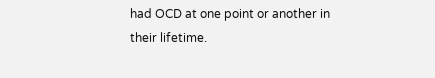had OCD at one point or another in their lifetime.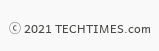ⓒ 2021 TECHTIMES.com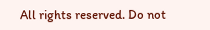All rights reserved. Do not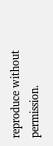reproduce without permission.